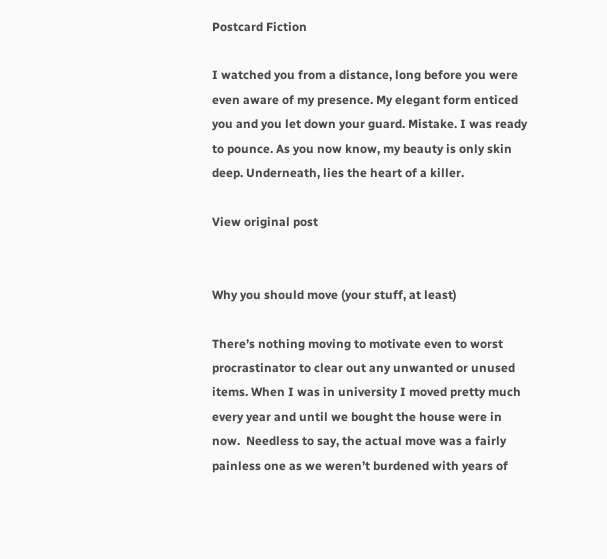Postcard Fiction

I watched you from a distance, long before you were even aware of my presence. My elegant form enticed you and you let down your guard. Mistake. I was ready to pounce. As you now know, my beauty is only skin deep. Underneath, lies the heart of a killer.

View original post


Why you should move (your stuff, at least)

There’s nothing moving to motivate even to worst procrastinator to clear out any unwanted or unused items. When I was in university I moved pretty much every year and until we bought the house were in now.  Needless to say, the actual move was a fairly painless one as we weren’t burdened with years of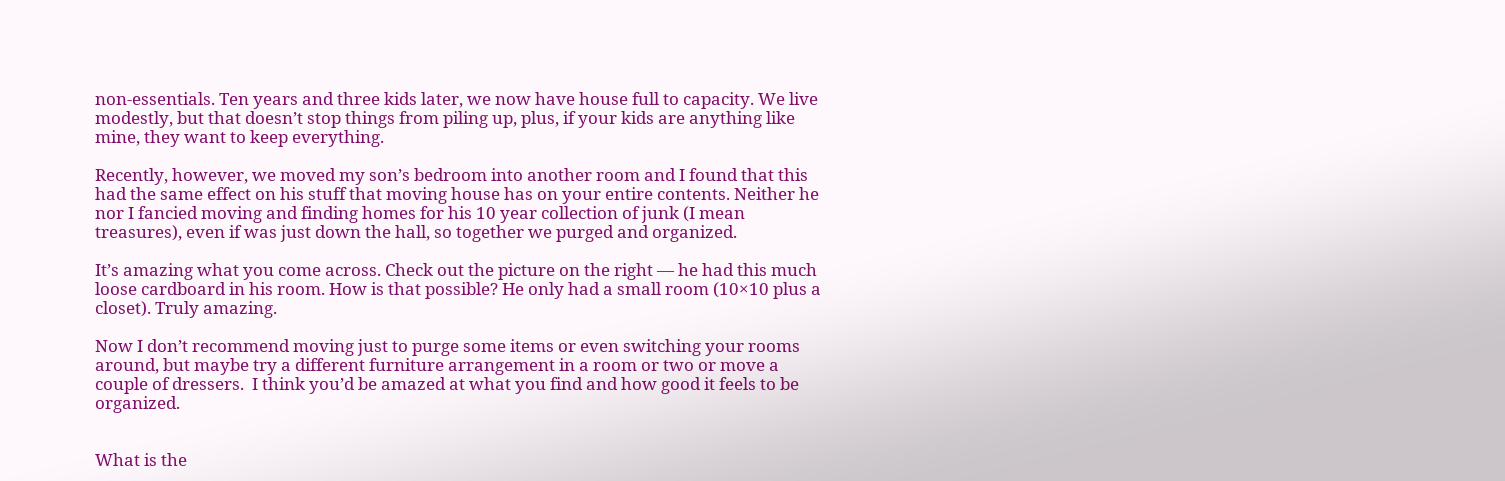non-essentials. Ten years and three kids later, we now have house full to capacity. We live modestly, but that doesn’t stop things from piling up, plus, if your kids are anything like mine, they want to keep everything.

Recently, however, we moved my son’s bedroom into another room and I found that this had the same effect on his stuff that moving house has on your entire contents. Neither he nor I fancied moving and finding homes for his 10 year collection of junk (I mean treasures), even if was just down the hall, so together we purged and organized.

It’s amazing what you come across. Check out the picture on the right — he had this much loose cardboard in his room. How is that possible? He only had a small room (10×10 plus a closet). Truly amazing.

Now I don’t recommend moving just to purge some items or even switching your rooms around, but maybe try a different furniture arrangement in a room or two or move a couple of dressers.  I think you’d be amazed at what you find and how good it feels to be organized.


What is the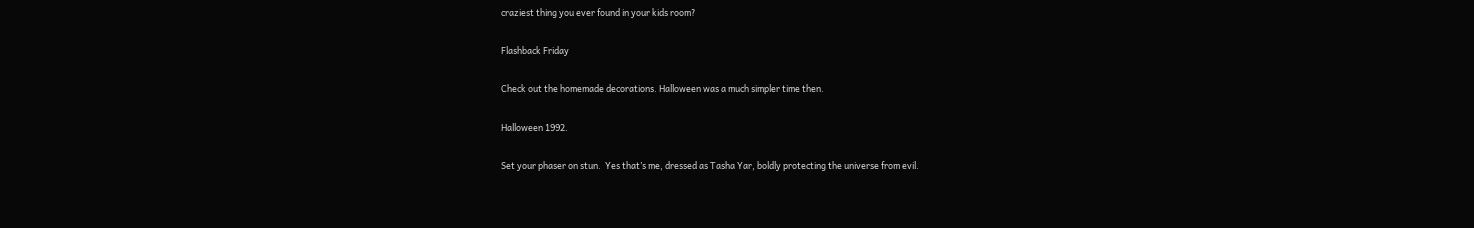craziest thing you ever found in your kids room?

Flashback Friday

Check out the homemade decorations. Halloween was a much simpler time then.

Halloween 1992.

Set your phaser on stun.  Yes that’s me, dressed as Tasha Yar, boldly protecting the universe from evil.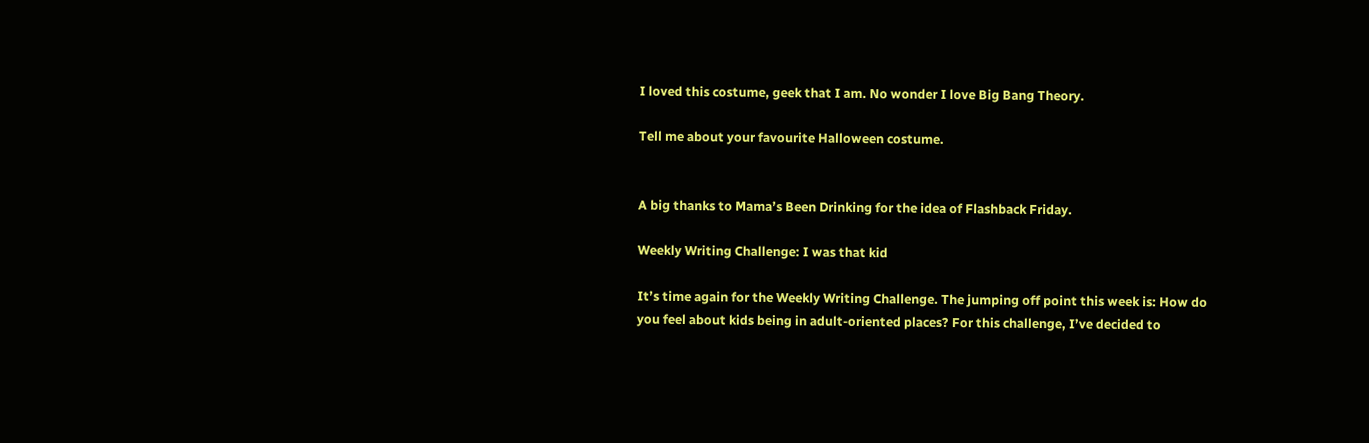I loved this costume, geek that I am. No wonder I love Big Bang Theory.

Tell me about your favourite Halloween costume.


A big thanks to Mama’s Been Drinking for the idea of Flashback Friday.

Weekly Writing Challenge: I was that kid

It’s time again for the Weekly Writing Challenge. The jumping off point this week is: How do you feel about kids being in adult-oriented places? For this challenge, I’ve decided to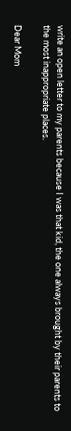write an open letter to my parents because I was that kid, the one always brought by their parents to the most inappropriate places.

Dear Mom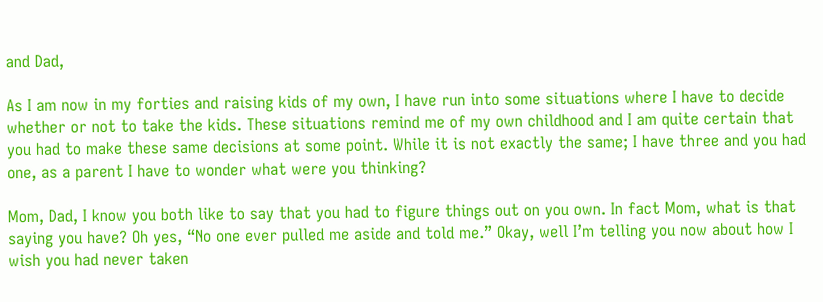and Dad,

As I am now in my forties and raising kids of my own, I have run into some situations where I have to decide whether or not to take the kids. These situations remind me of my own childhood and I am quite certain that you had to make these same decisions at some point. While it is not exactly the same; I have three and you had one, as a parent I have to wonder what were you thinking?

Mom, Dad, I know you both like to say that you had to figure things out on you own. In fact Mom, what is that saying you have? Oh yes, “No one ever pulled me aside and told me.” Okay, well I’m telling you now about how I wish you had never taken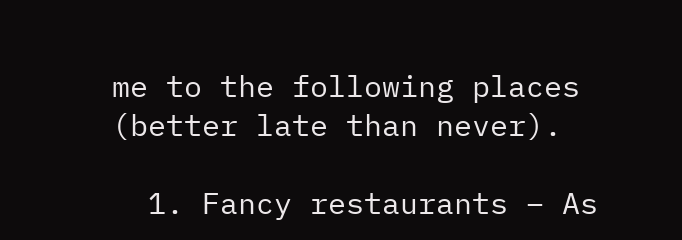me to the following places (better late than never).

  1. Fancy restaurants – As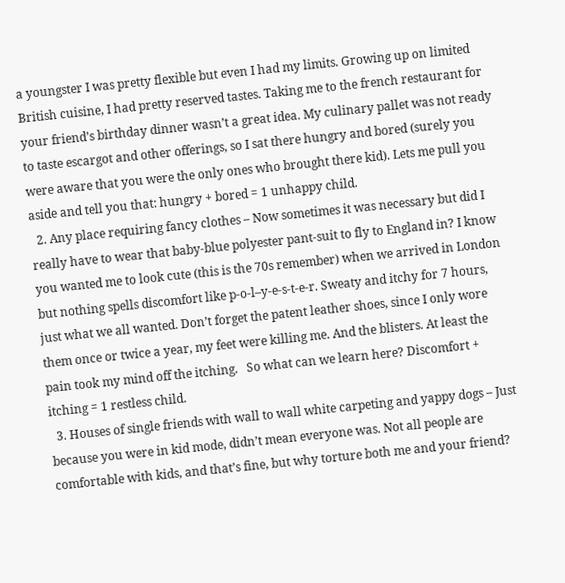a youngster I was pretty flexible but even I had my limits. Growing up on limited British cuisine, I had pretty reserved tastes. Taking me to the french restaurant for your friend’s birthday dinner wasn’t a great idea. My culinary pallet was not ready to taste escargot and other offerings, so I sat there hungry and bored (surely you were aware that you were the only ones who brought there kid). Lets me pull you aside and tell you that: hungry + bored = 1 unhappy child.
  2. Any place requiring fancy clothes – Now sometimes it was necessary but did I really have to wear that baby-blue polyester pant-suit to fly to England in? I know you wanted me to look cute (this is the 70s remember) when we arrived in London but nothing spells discomfort like p-o-l–y-e-s-t-e-r. Sweaty and itchy for 7 hours, just what we all wanted. Don’t forget the patent leather shoes, since I only wore them once or twice a year, my feet were killing me. And the blisters. At least the pain took my mind off the itching.   So what can we learn here? Discomfort + itching = 1 restless child.
  3. Houses of single friends with wall to wall white carpeting and yappy dogs – Just because you were in kid mode, didn’t mean everyone was. Not all people are comfortable with kids, and that’s fine, but why torture both me and your friend?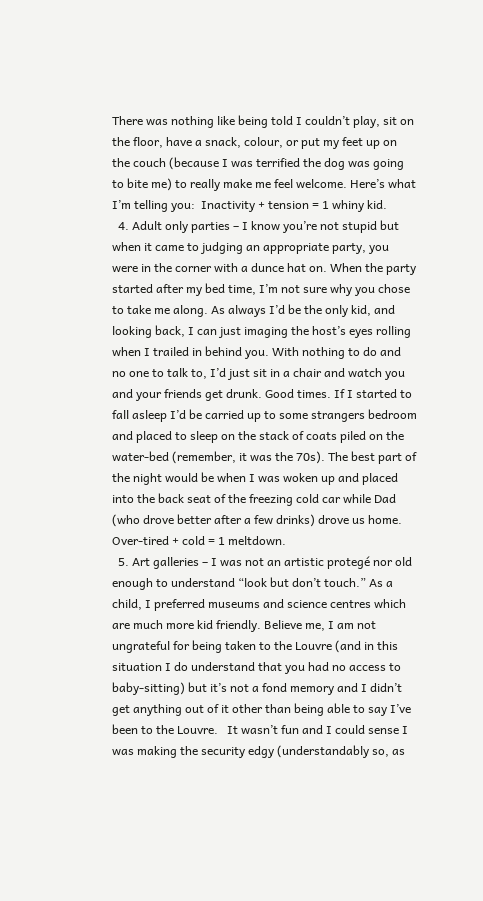There was nothing like being told I couldn’t play, sit on the floor, have a snack, colour, or put my feet up on the couch (because I was terrified the dog was going to bite me) to really make me feel welcome. Here’s what I’m telling you:  Inactivity + tension = 1 whiny kid.
  4. Adult only parties – I know you’re not stupid but when it came to judging an appropriate party, you were in the corner with a dunce hat on. When the party started after my bed time, I’m not sure why you chose to take me along. As always I’d be the only kid, and looking back, I can just imaging the host’s eyes rolling when I trailed in behind you. With nothing to do and no one to talk to, I’d just sit in a chair and watch you and your friends get drunk. Good times. If I started to fall asleep I’d be carried up to some strangers bedroom and placed to sleep on the stack of coats piled on the water-bed (remember, it was the 70s). The best part of the night would be when I was woken up and placed into the back seat of the freezing cold car while Dad (who drove better after a few drinks) drove us home.  Over-tired + cold = 1 meltdown.
  5. Art galleries – I was not an artistic protegé nor old enough to understand “look but don’t touch.” As a child, I preferred museums and science centres which are much more kid friendly. Believe me, I am not ungrateful for being taken to the Louvre (and in this situation I do understand that you had no access to baby-sitting) but it’s not a fond memory and I didn’t get anything out of it other than being able to say I’ve been to the Louvre.   It wasn’t fun and I could sense I was making the security edgy (understandably so, as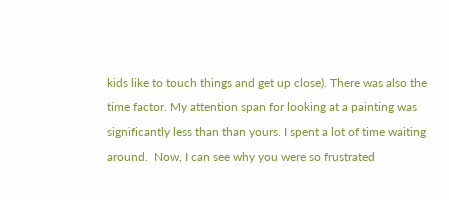kids like to touch things and get up close). There was also the time factor. My attention span for looking at a painting was significantly less than than yours. I spent a lot of time waiting around.  Now, I can see why you were so frustrated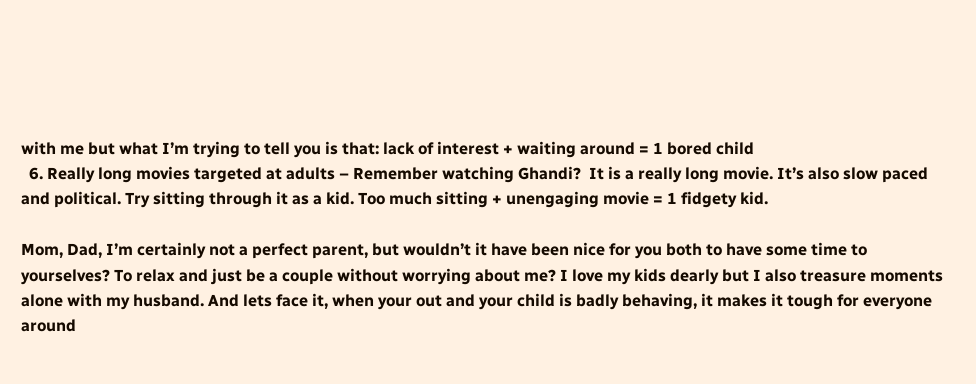with me but what I’m trying to tell you is that: lack of interest + waiting around = 1 bored child
  6. Really long movies targeted at adults – Remember watching Ghandi?  It is a really long movie. It’s also slow paced and political. Try sitting through it as a kid. Too much sitting + unengaging movie = 1 fidgety kid.

Mom, Dad, I’m certainly not a perfect parent, but wouldn’t it have been nice for you both to have some time to yourselves? To relax and just be a couple without worrying about me? I love my kids dearly but I also treasure moments alone with my husband. And lets face it, when your out and your child is badly behaving, it makes it tough for everyone around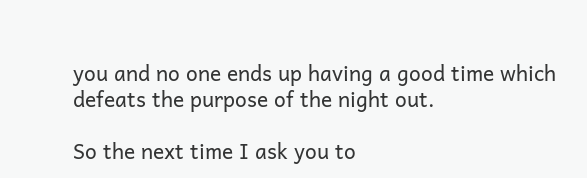you and no one ends up having a good time which defeats the purpose of the night out.

So the next time I ask you to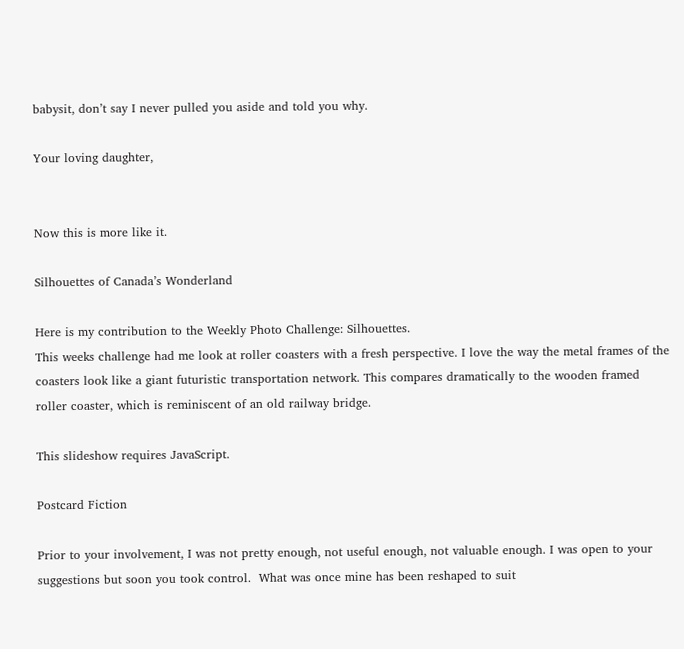babysit, don’t say I never pulled you aside and told you why.

Your loving daughter,


Now this is more like it.

Silhouettes of Canada’s Wonderland

Here is my contribution to the Weekly Photo Challenge: Silhouettes.
This weeks challenge had me look at roller coasters with a fresh perspective. I love the way the metal frames of the coasters look like a giant futuristic transportation network. This compares dramatically to the wooden framed roller coaster, which is reminiscent of an old railway bridge.

This slideshow requires JavaScript.

Postcard Fiction

Prior to your involvement, I was not pretty enough, not useful enough, not valuable enough. I was open to your suggestions but soon you took control.  What was once mine has been reshaped to suit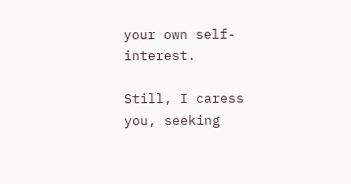your own self-interest.

Still, I caress you, seeking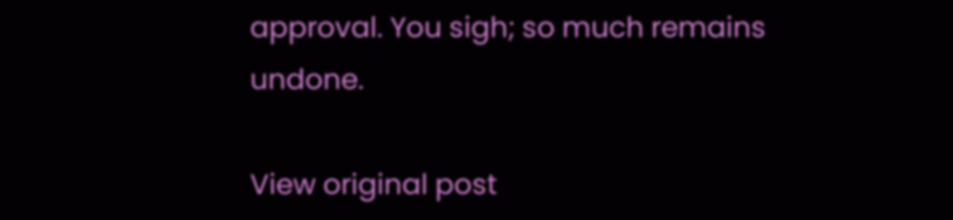approval. You sigh; so much remains undone.

View original post